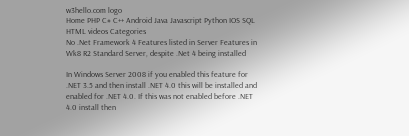w3hello.com logo
Home PHP C# C++ Android Java Javascript Python IOS SQL HTML videos Categories
No .Net Framework 4 Features listed in Server Features in Wk8 R2 Standard Server, despite .Net 4 being installed

In Windows Server 2008 if you enabled this feature for .NET 3.5 and then install .NET 4.0 this will be installed and enabled for .NET 4.0. If this was not enabled before .NET 4.0 install then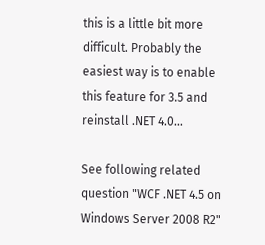this is a little bit more difficult. Probably the easiest way is to enable this feature for 3.5 and reinstall .NET 4.0...

See following related question "WCF .NET 4.5 on Windows Server 2008 R2"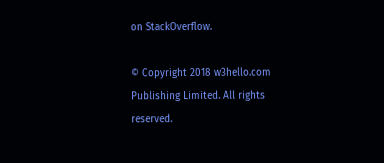on StackOverflow.

© Copyright 2018 w3hello.com Publishing Limited. All rights reserved.